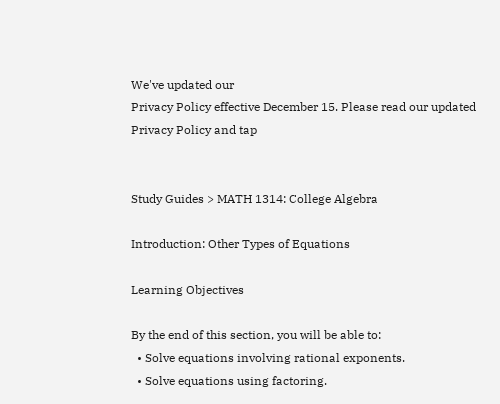We've updated our
Privacy Policy effective December 15. Please read our updated Privacy Policy and tap


Study Guides > MATH 1314: College Algebra

Introduction: Other Types of Equations

Learning Objectives

By the end of this section, you will be able to:
  • Solve equations involving rational exponents.
  • Solve equations using factoring.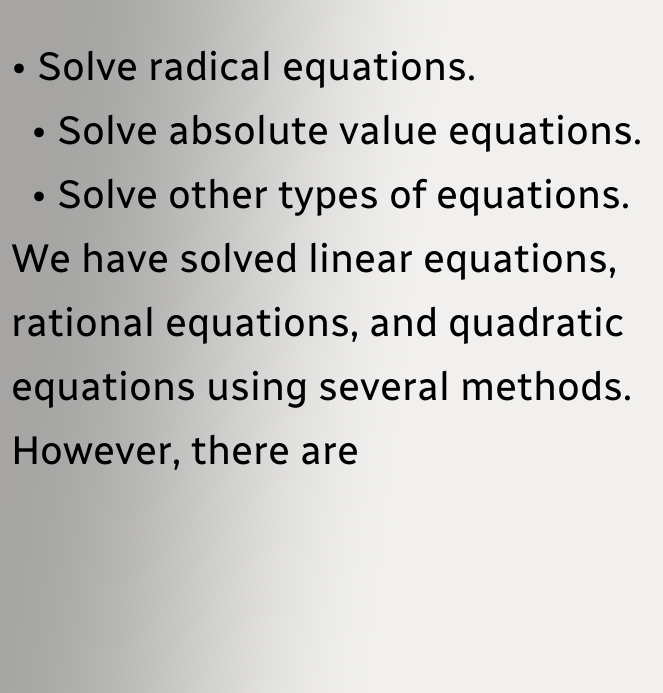• Solve radical equations.
  • Solve absolute value equations.
  • Solve other types of equations.
We have solved linear equations, rational equations, and quadratic equations using several methods. However, there are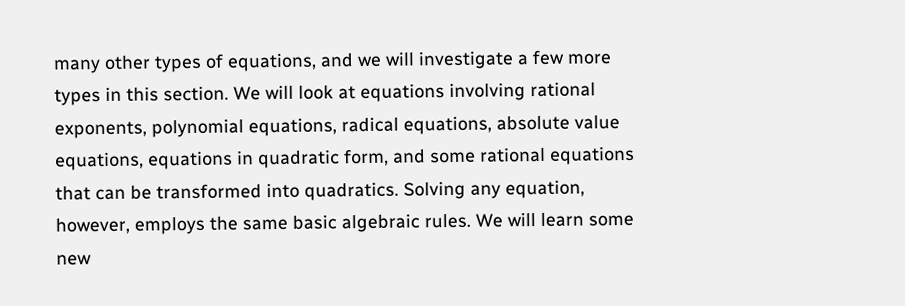many other types of equations, and we will investigate a few more types in this section. We will look at equations involving rational exponents, polynomial equations, radical equations, absolute value equations, equations in quadratic form, and some rational equations that can be transformed into quadratics. Solving any equation, however, employs the same basic algebraic rules. We will learn some new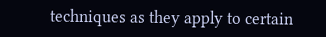techniques as they apply to certain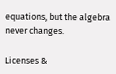equations, but the algebra never changes.

Licenses &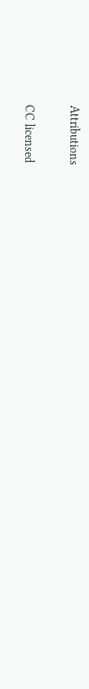Attributions

CC licensed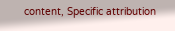content, Specific attribution